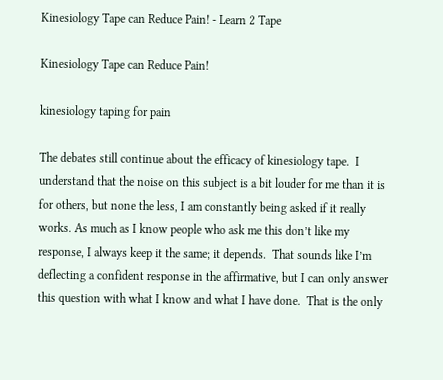Kinesiology Tape can Reduce Pain! - Learn 2 Tape

Kinesiology Tape can Reduce Pain!

kinesiology taping for pain

The debates still continue about the efficacy of kinesiology tape.  I understand that the noise on this subject is a bit louder for me than it is for others, but none the less, I am constantly being asked if it really works. As much as I know people who ask me this don’t like my response, I always keep it the same; it depends.  That sounds like I’m deflecting a confident response in the affirmative, but I can only answer this question with what I know and what I have done.  That is the only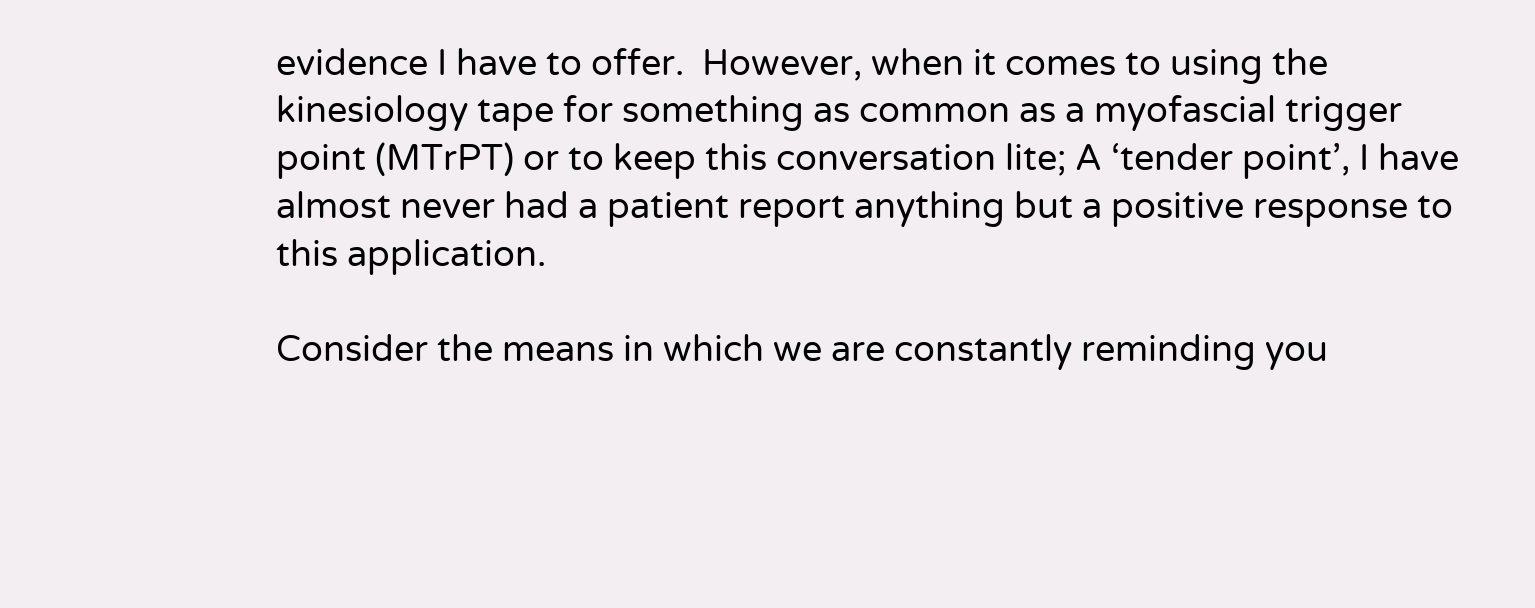evidence I have to offer.  However, when it comes to using the kinesiology tape for something as common as a myofascial trigger point (MTrPT) or to keep this conversation lite; A ‘tender point’, I have almost never had a patient report anything but a positive response to this application.

Consider the means in which we are constantly reminding you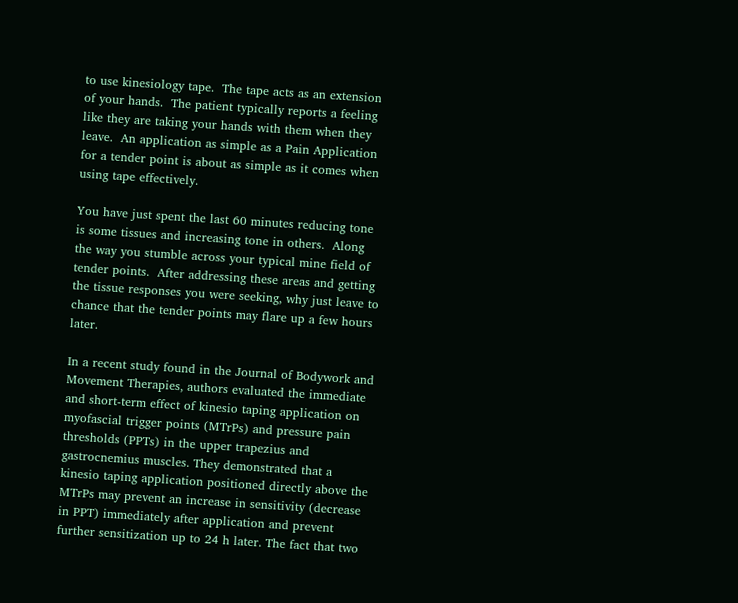to use kinesiology tape.  The tape acts as an extension of your hands.  The patient typically reports a feeling like they are taking your hands with them when they leave.  An application as simple as a Pain Application for a tender point is about as simple as it comes when using tape effectively.

You have just spent the last 60 minutes reducing tone is some tissues and increasing tone in others.  Along the way you stumble across your typical mine field of tender points.  After addressing these areas and getting the tissue responses you were seeking, why just leave to chance that the tender points may flare up a few hours later.

In a recent study found in the Journal of Bodywork and Movement Therapies, authors evaluated the immediate and short-term effect of kinesio taping application on myofascial trigger points (MTrPs) and pressure pain thresholds (PPTs) in the upper trapezius and gastrocnemius muscles. They demonstrated that a kinesio taping application positioned directly above the MTrPs may prevent an increase in sensitivity (decrease in PPT) immediately after application and prevent further sensitization up to 24 h later. The fact that two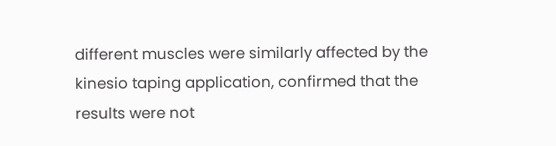different muscles were similarly affected by the kinesio taping application, confirmed that the results were not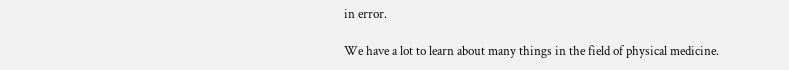in error.

We have a lot to learn about many things in the field of physical medicine.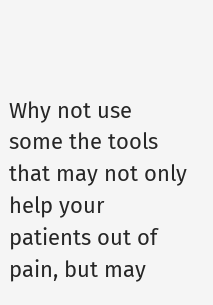Why not use some the tools that may not only help your patients out of pain, but may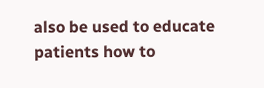also be used to educate patients how to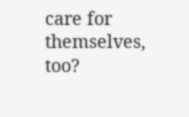care for themselves, too?